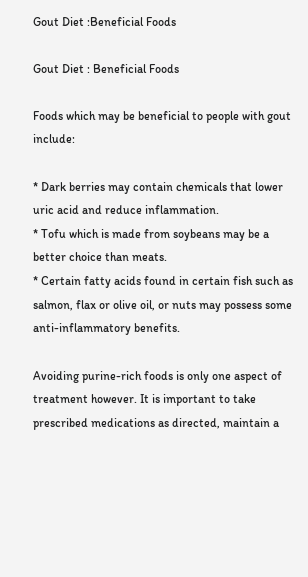Gout Diet :Beneficial Foods

Gout Diet : Beneficial Foods

Foods which may be beneficial to people with gout include:

* Dark berries may contain chemicals that lower uric acid and reduce inflammation.
* Tofu which is made from soybeans may be a better choice than meats.
* Certain fatty acids found in certain fish such as salmon, flax or olive oil, or nuts may possess some anti-inflammatory benefits.

Avoiding purine-rich foods is only one aspect of treatment however. It is important to take prescribed medications as directed, maintain a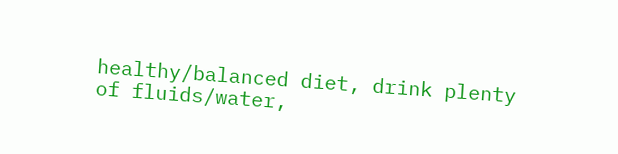healthy/balanced diet, drink plenty of fluids/water,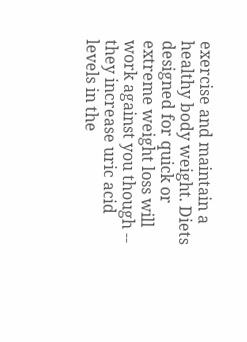exercise and maintain a healthy body weight. Diets designed for quick or extreme weight loss will work against you though -- they increase uric acid levels in the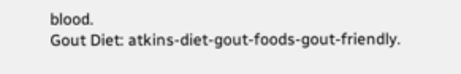blood.
Gout Diet: atkins-diet-gout-foods-gout-friendly.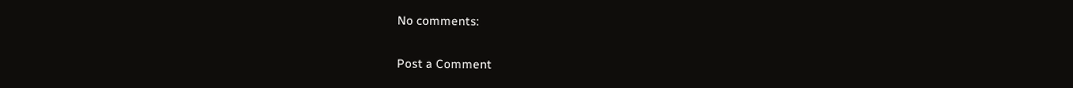No comments:

Post a Comment